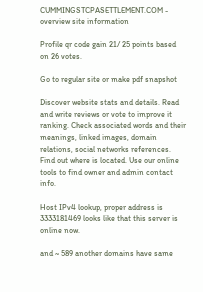CUMMINGSTCPASETTLEMENT.COM - overview site information

Profile qr code gain 21/ 25 points based on 26 votes.

Go to regular site or make pdf snapshot

Discover website stats and details. Read and write reviews or vote to improve it ranking. Check associated words and their meanings, linked images, domain relations, social networks references. Find out where is located. Use our online tools to find owner and admin contact info.

Host IPv4 lookup, proper address is 3333181469 looks like that this server is online now.

and ~ 589 another domains have same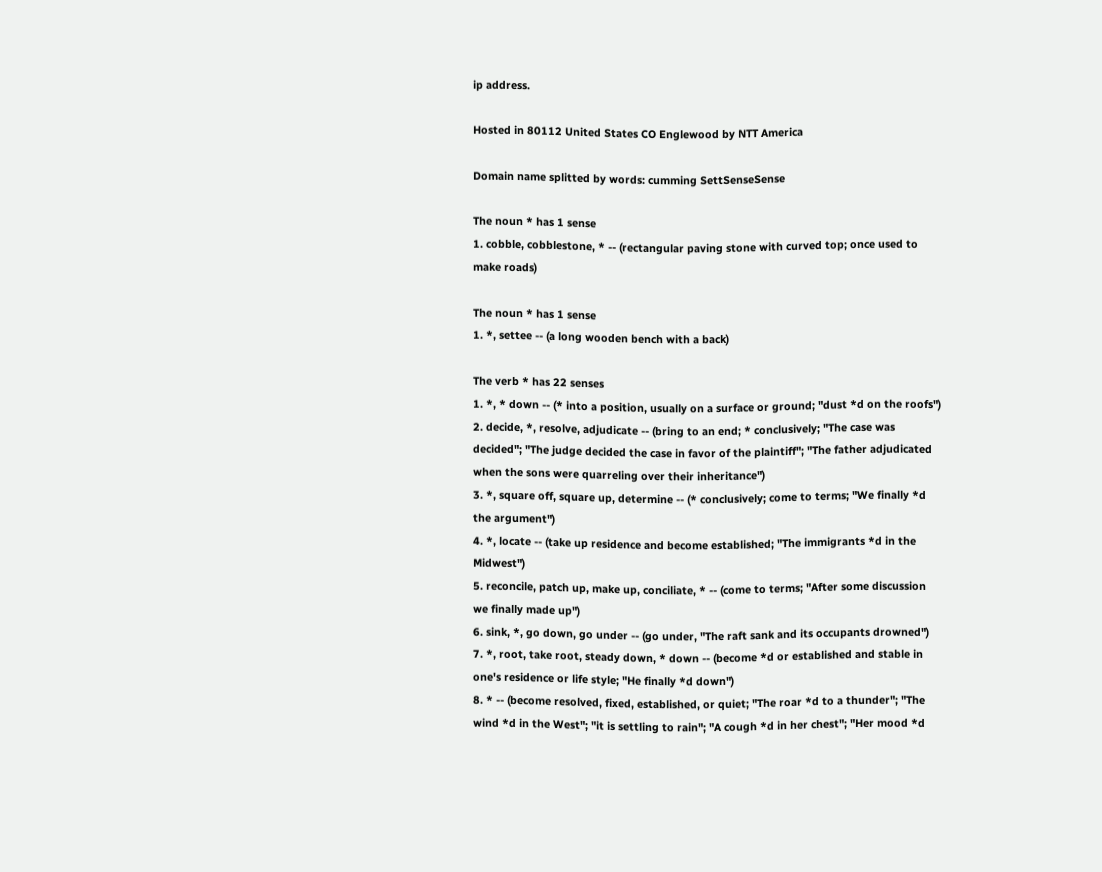ip address.

Hosted in 80112 United States CO Englewood by NTT America

Domain name splitted by words: cumming SettSenseSense

The noun * has 1 sense
1. cobble, cobblestone, * -- (rectangular paving stone with curved top; once used to make roads)

The noun * has 1 sense
1. *, settee -- (a long wooden bench with a back)

The verb * has 22 senses
1. *, * down -- (* into a position, usually on a surface or ground; "dust *d on the roofs")
2. decide, *, resolve, adjudicate -- (bring to an end; * conclusively; "The case was decided"; "The judge decided the case in favor of the plaintiff"; "The father adjudicated when the sons were quarreling over their inheritance")
3. *, square off, square up, determine -- (* conclusively; come to terms; "We finally *d the argument")
4. *, locate -- (take up residence and become established; "The immigrants *d in the Midwest")
5. reconcile, patch up, make up, conciliate, * -- (come to terms; "After some discussion we finally made up")
6. sink, *, go down, go under -- (go under, "The raft sank and its occupants drowned")
7. *, root, take root, steady down, * down -- (become *d or established and stable in one's residence or life style; "He finally *d down")
8. * -- (become resolved, fixed, established, or quiet; "The roar *d to a thunder"; "The wind *d in the West"; "it is settling to rain"; "A cough *d in her chest"; "Her mood *d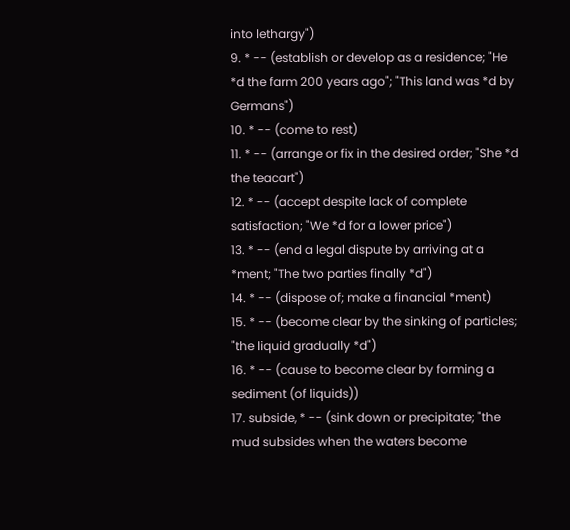into lethargy")
9. * -- (establish or develop as a residence; "He *d the farm 200 years ago"; "This land was *d by Germans")
10. * -- (come to rest)
11. * -- (arrange or fix in the desired order; "She *d the teacart")
12. * -- (accept despite lack of complete satisfaction; "We *d for a lower price")
13. * -- (end a legal dispute by arriving at a *ment; "The two parties finally *d")
14. * -- (dispose of; make a financial *ment)
15. * -- (become clear by the sinking of particles; "the liquid gradually *d")
16. * -- (cause to become clear by forming a sediment (of liquids))
17. subside, * -- (sink down or precipitate; "the mud subsides when the waters become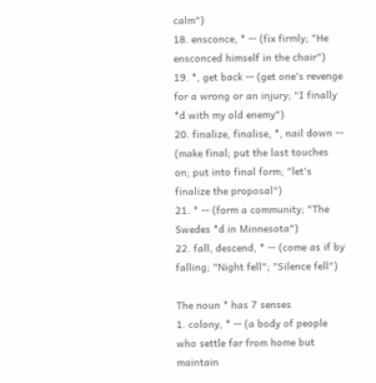calm")
18. ensconce, * -- (fix firmly; "He ensconced himself in the chair")
19. *, get back -- (get one's revenge for a wrong or an injury; "I finally *d with my old enemy")
20. finalize, finalise, *, nail down -- (make final; put the last touches on; put into final form; "let's finalize the proposal")
21. * -- (form a community; "The Swedes *d in Minnesota")
22. fall, descend, * -- (come as if by falling; "Night fell"; "Silence fell")

The noun * has 7 senses
1. colony, * -- (a body of people who settle far from home but maintain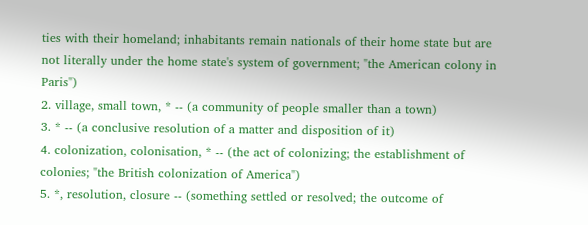ties with their homeland; inhabitants remain nationals of their home state but are not literally under the home state's system of government; "the American colony in Paris")
2. village, small town, * -- (a community of people smaller than a town)
3. * -- (a conclusive resolution of a matter and disposition of it)
4. colonization, colonisation, * -- (the act of colonizing; the establishment of colonies; "the British colonization of America")
5. *, resolution, closure -- (something settled or resolved; the outcome of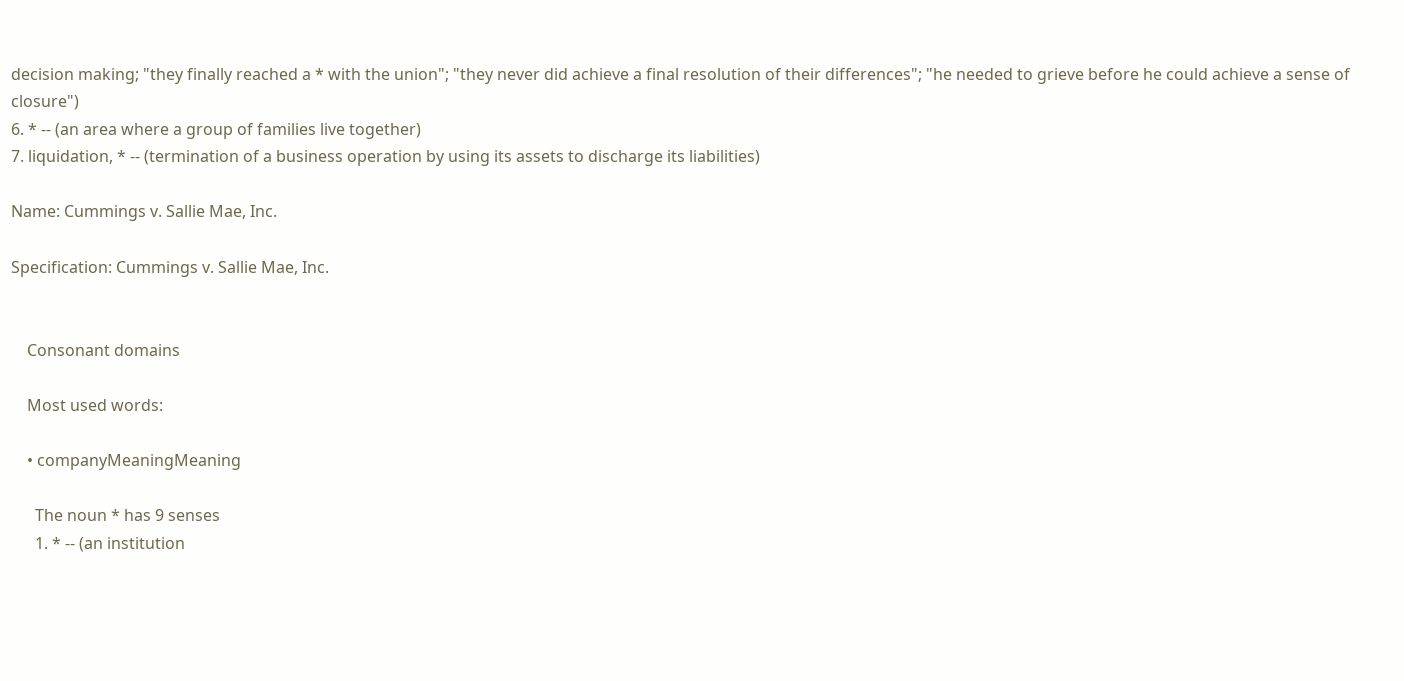decision making; "they finally reached a * with the union"; "they never did achieve a final resolution of their differences"; "he needed to grieve before he could achieve a sense of closure")
6. * -- (an area where a group of families live together)
7. liquidation, * -- (termination of a business operation by using its assets to discharge its liabilities)

Name: Cummings v. Sallie Mae, Inc.

Specification: Cummings v. Sallie Mae, Inc.


    Consonant domains

    Most used words:

    • companyMeaningMeaning

      The noun * has 9 senses
      1. * -- (an institution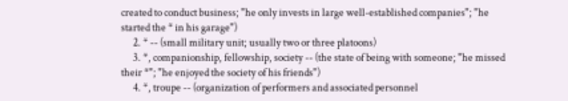created to conduct business; "he only invests in large well-established companies"; "he started the * in his garage")
      2. * -- (small military unit; usually two or three platoons)
      3. *, companionship, fellowship, society -- (the state of being with someone; "he missed their *"; "he enjoyed the society of his friends")
      4. *, troupe -- (organization of performers and associated personnel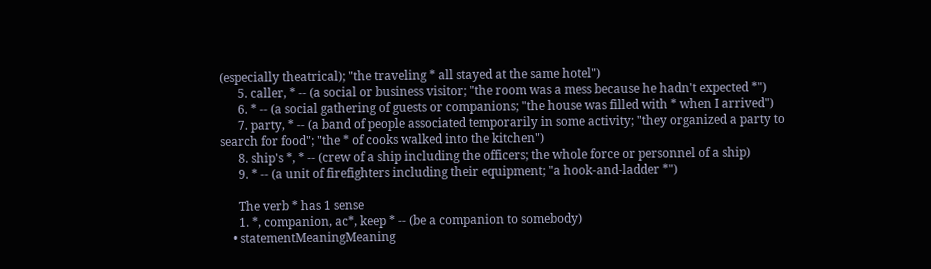(especially theatrical); "the traveling * all stayed at the same hotel")
      5. caller, * -- (a social or business visitor; "the room was a mess because he hadn't expected *")
      6. * -- (a social gathering of guests or companions; "the house was filled with * when I arrived")
      7. party, * -- (a band of people associated temporarily in some activity; "they organized a party to search for food"; "the * of cooks walked into the kitchen")
      8. ship's *, * -- (crew of a ship including the officers; the whole force or personnel of a ship)
      9. * -- (a unit of firefighters including their equipment; "a hook-and-ladder *")

      The verb * has 1 sense
      1. *, companion, ac*, keep * -- (be a companion to somebody)
    • statementMeaningMeaning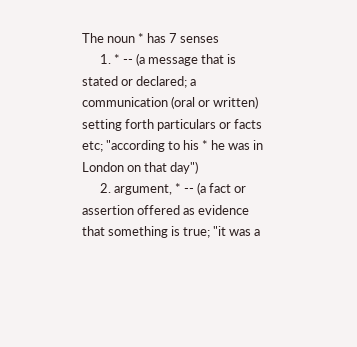The noun * has 7 senses
      1. * -- (a message that is stated or declared; a communication (oral or written) setting forth particulars or facts etc; "according to his * he was in London on that day")
      2. argument, * -- (a fact or assertion offered as evidence that something is true; "it was a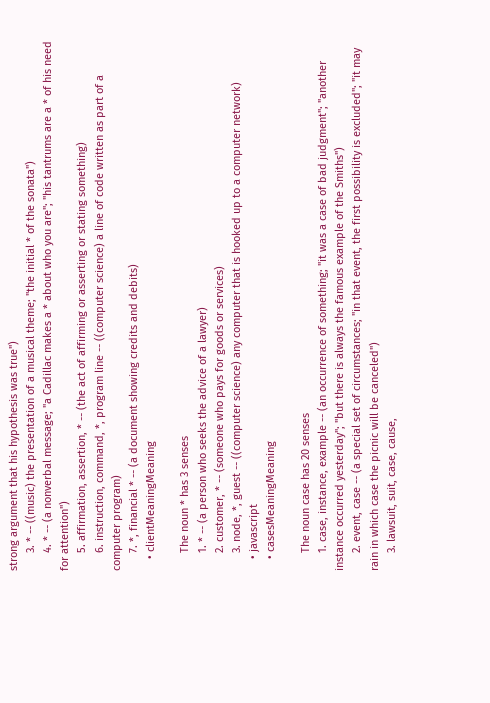strong argument that his hypothesis was true")
      3. * -- ((music) the presentation of a musical theme; "the initial * of the sonata")
      4. * -- (a nonverbal message; "a Cadillac makes a * about who you are"; "his tantrums are a * of his need for attention")
      5. affirmation, assertion, * -- (the act of affirming or asserting or stating something)
      6. instruction, command, *, program line -- ((computer science) a line of code written as part of a computer program)
      7. *, financial * -- (a document showing credits and debits)
    • clientMeaningMeaning

      The noun * has 3 senses
      1. * -- (a person who seeks the advice of a lawyer)
      2. customer, * -- (someone who pays for goods or services)
      3. node, *, guest -- ((computer science) any computer that is hooked up to a computer network)
    • javascript
    • casesMeaningMeaning

      The noun case has 20 senses
      1. case, instance, example -- (an occurrence of something; "it was a case of bad judgment"; "another instance occurred yesterday"; "but there is always the famous example of the Smiths")
      2. event, case -- (a special set of circumstances; "in that event, the first possibility is excluded"; "it may rain in which case the picnic will be canceled")
      3. lawsuit, suit, case, cause,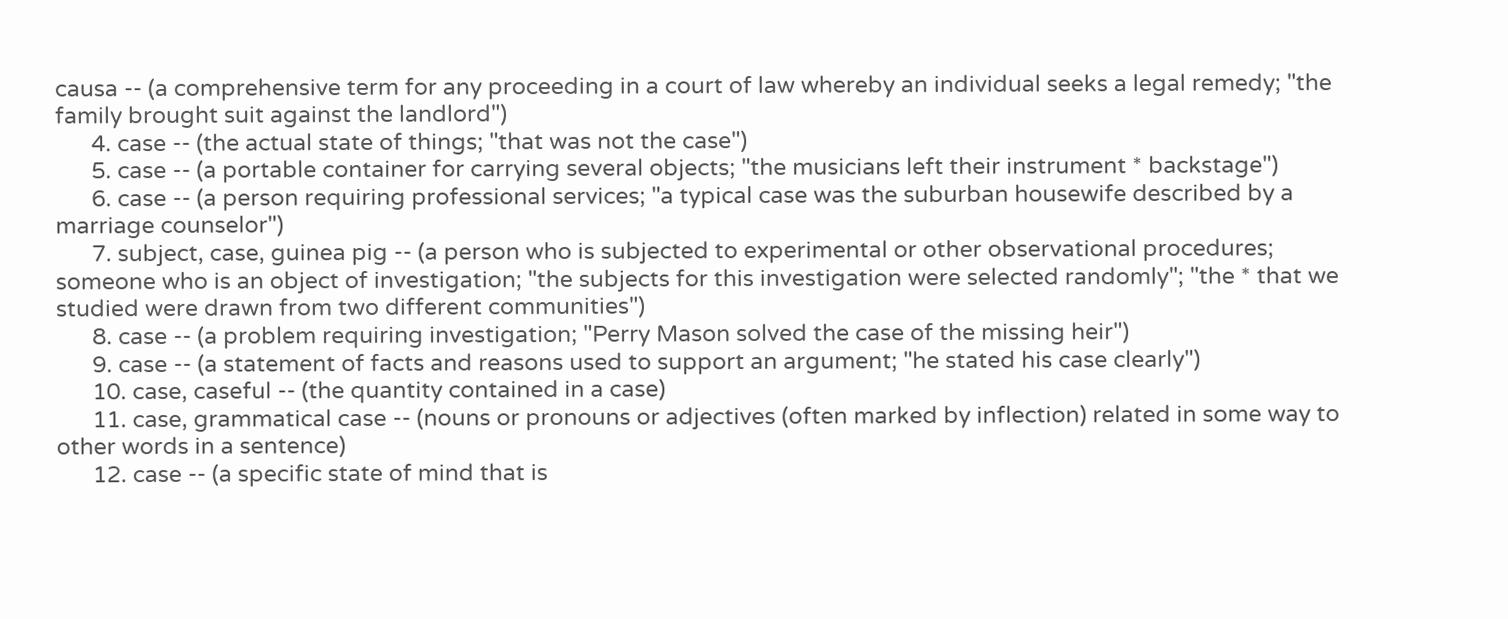causa -- (a comprehensive term for any proceeding in a court of law whereby an individual seeks a legal remedy; "the family brought suit against the landlord")
      4. case -- (the actual state of things; "that was not the case")
      5. case -- (a portable container for carrying several objects; "the musicians left their instrument * backstage")
      6. case -- (a person requiring professional services; "a typical case was the suburban housewife described by a marriage counselor")
      7. subject, case, guinea pig -- (a person who is subjected to experimental or other observational procedures; someone who is an object of investigation; "the subjects for this investigation were selected randomly"; "the * that we studied were drawn from two different communities")
      8. case -- (a problem requiring investigation; "Perry Mason solved the case of the missing heir")
      9. case -- (a statement of facts and reasons used to support an argument; "he stated his case clearly")
      10. case, caseful -- (the quantity contained in a case)
      11. case, grammatical case -- (nouns or pronouns or adjectives (often marked by inflection) related in some way to other words in a sentence)
      12. case -- (a specific state of mind that is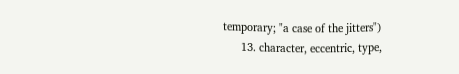temporary; "a case of the jitters")
      13. character, eccentric, type,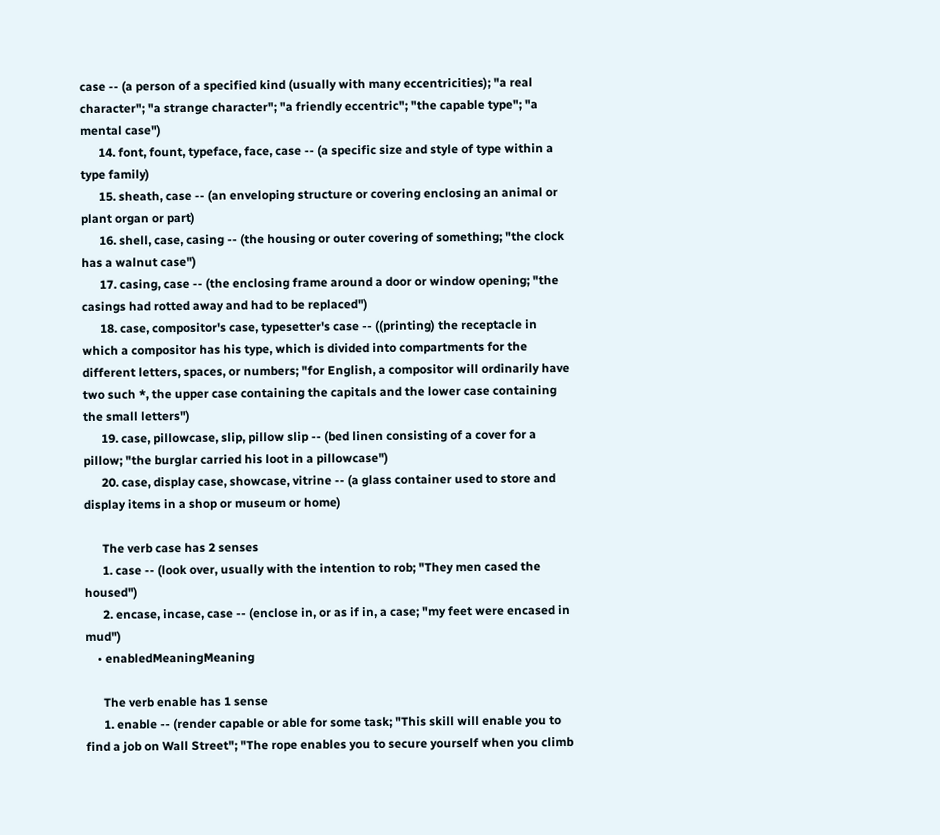case -- (a person of a specified kind (usually with many eccentricities); "a real character"; "a strange character"; "a friendly eccentric"; "the capable type"; "a mental case")
      14. font, fount, typeface, face, case -- (a specific size and style of type within a type family)
      15. sheath, case -- (an enveloping structure or covering enclosing an animal or plant organ or part)
      16. shell, case, casing -- (the housing or outer covering of something; "the clock has a walnut case")
      17. casing, case -- (the enclosing frame around a door or window opening; "the casings had rotted away and had to be replaced")
      18. case, compositor's case, typesetter's case -- ((printing) the receptacle in which a compositor has his type, which is divided into compartments for the different letters, spaces, or numbers; "for English, a compositor will ordinarily have two such *, the upper case containing the capitals and the lower case containing the small letters")
      19. case, pillowcase, slip, pillow slip -- (bed linen consisting of a cover for a pillow; "the burglar carried his loot in a pillowcase")
      20. case, display case, showcase, vitrine -- (a glass container used to store and display items in a shop or museum or home)

      The verb case has 2 senses
      1. case -- (look over, usually with the intention to rob; "They men cased the housed")
      2. encase, incase, case -- (enclose in, or as if in, a case; "my feet were encased in mud")
    • enabledMeaningMeaning

      The verb enable has 1 sense
      1. enable -- (render capable or able for some task; "This skill will enable you to find a job on Wall Street"; "The rope enables you to secure yourself when you climb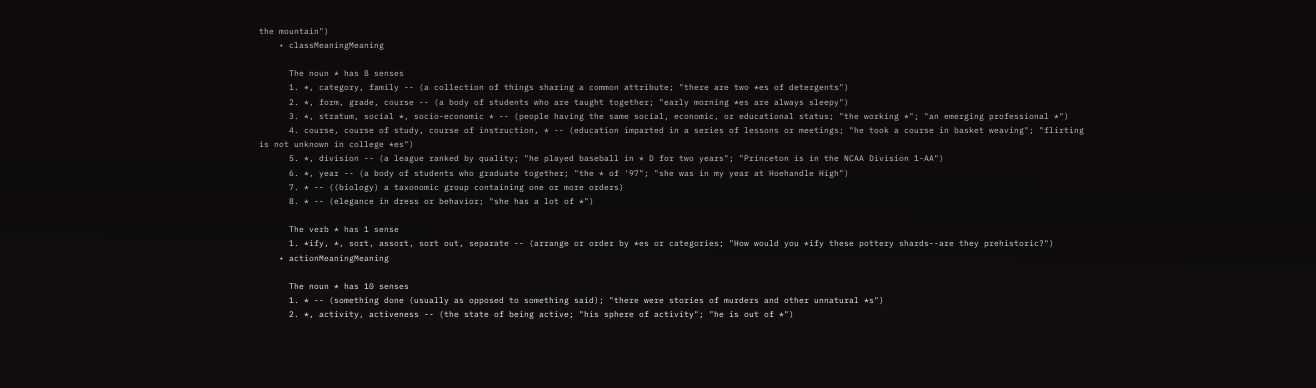the mountain")
    • classMeaningMeaning

      The noun * has 8 senses
      1. *, category, family -- (a collection of things sharing a common attribute; "there are two *es of detergents")
      2. *, form, grade, course -- (a body of students who are taught together; "early morning *es are always sleepy")
      3. *, stratum, social *, socio-economic * -- (people having the same social, economic, or educational status; "the working *"; "an emerging professional *")
      4. course, course of study, course of instruction, * -- (education imparted in a series of lessons or meetings; "he took a course in basket weaving"; "flirting is not unknown in college *es")
      5. *, division -- (a league ranked by quality; "he played baseball in * D for two years"; "Princeton is in the NCAA Division 1-AA")
      6. *, year -- (a body of students who graduate together; "the * of '97"; "she was in my year at Hoehandle High")
      7. * -- ((biology) a taxonomic group containing one or more orders)
      8. * -- (elegance in dress or behavior; "she has a lot of *")

      The verb * has 1 sense
      1. *ify, *, sort, assort, sort out, separate -- (arrange or order by *es or categories; "How would you *ify these pottery shards--are they prehistoric?")
    • actionMeaningMeaning

      The noun * has 10 senses
      1. * -- (something done (usually as opposed to something said); "there were stories of murders and other unnatural *s")
      2. *, activity, activeness -- (the state of being active; "his sphere of activity"; "he is out of *")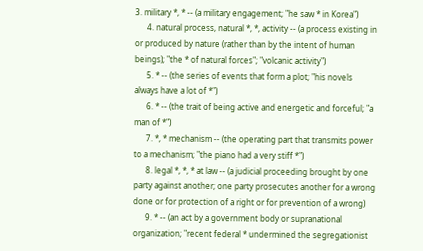3. military *, * -- (a military engagement; "he saw * in Korea")
      4. natural process, natural *, *, activity -- (a process existing in or produced by nature (rather than by the intent of human beings); "the * of natural forces"; "volcanic activity")
      5. * -- (the series of events that form a plot; "his novels always have a lot of *")
      6. * -- (the trait of being active and energetic and forceful; "a man of *")
      7. *, * mechanism -- (the operating part that transmits power to a mechanism; "the piano had a very stiff *")
      8. legal *, *, * at law -- (a judicial proceeding brought by one party against another; one party prosecutes another for a wrong done or for protection of a right or for prevention of a wrong)
      9. * -- (an act by a government body or supranational organization; "recent federal * undermined the segregationist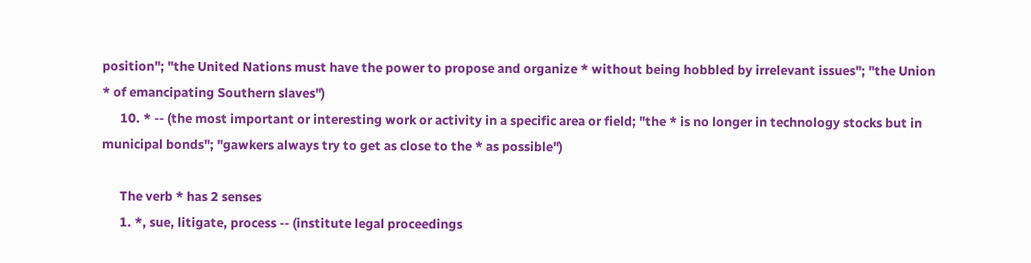position"; "the United Nations must have the power to propose and organize * without being hobbled by irrelevant issues"; "the Union * of emancipating Southern slaves")
      10. * -- (the most important or interesting work or activity in a specific area or field; "the * is no longer in technology stocks but in municipal bonds"; "gawkers always try to get as close to the * as possible")

      The verb * has 2 senses
      1. *, sue, litigate, process -- (institute legal proceedings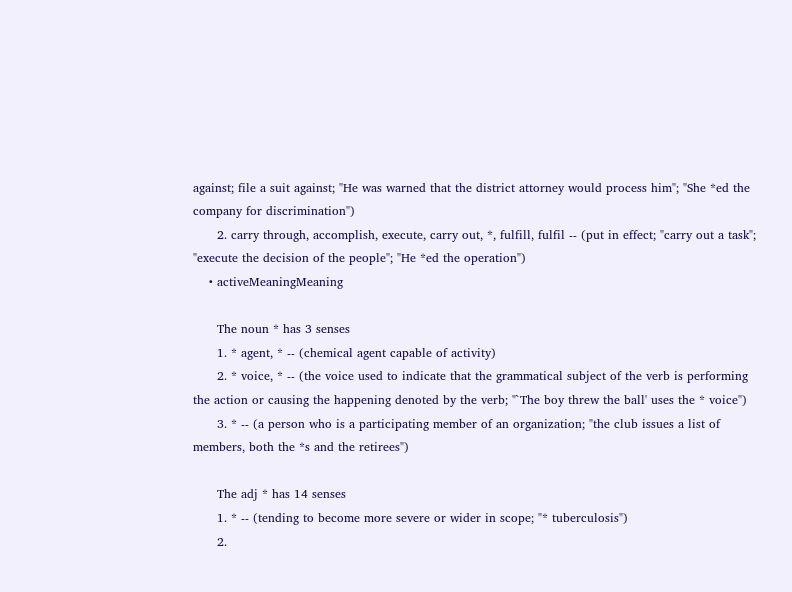against; file a suit against; "He was warned that the district attorney would process him"; "She *ed the company for discrimination")
      2. carry through, accomplish, execute, carry out, *, fulfill, fulfil -- (put in effect; "carry out a task"; "execute the decision of the people"; "He *ed the operation")
    • activeMeaningMeaning

      The noun * has 3 senses
      1. * agent, * -- (chemical agent capable of activity)
      2. * voice, * -- (the voice used to indicate that the grammatical subject of the verb is performing the action or causing the happening denoted by the verb; "`The boy threw the ball' uses the * voice")
      3. * -- (a person who is a participating member of an organization; "the club issues a list of members, both the *s and the retirees")

      The adj * has 14 senses
      1. * -- (tending to become more severe or wider in scope; "* tuberculosis")
      2.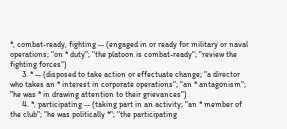*, combat-ready, fighting -- (engaged in or ready for military or naval operations; "on * duty"; "the platoon is combat-ready"; "review the fighting forces")
      3. * -- (disposed to take action or effectuate change; "a director who takes an * interest in corporate operations"; "an * antagonism"; "he was * in drawing attention to their grievances")
      4. *, participating -- (taking part in an activity; "an * member of the club"; "he was politically *"; "the participating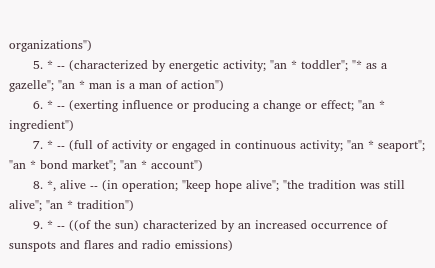organizations")
      5. * -- (characterized by energetic activity; "an * toddler"; "* as a gazelle"; "an * man is a man of action")
      6. * -- (exerting influence or producing a change or effect; "an * ingredient")
      7. * -- (full of activity or engaged in continuous activity; "an * seaport"; "an * bond market"; "an * account")
      8. *, alive -- (in operation; "keep hope alive"; "the tradition was still alive"; "an * tradition")
      9. * -- ((of the sun) characterized by an increased occurrence of sunspots and flares and radio emissions)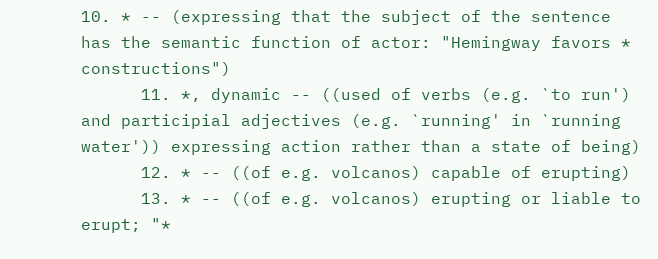10. * -- (expressing that the subject of the sentence has the semantic function of actor: "Hemingway favors * constructions")
      11. *, dynamic -- ((used of verbs (e.g. `to run') and participial adjectives (e.g. `running' in `running water')) expressing action rather than a state of being)
      12. * -- ((of e.g. volcanos) capable of erupting)
      13. * -- ((of e.g. volcanos) erupting or liable to erupt; "*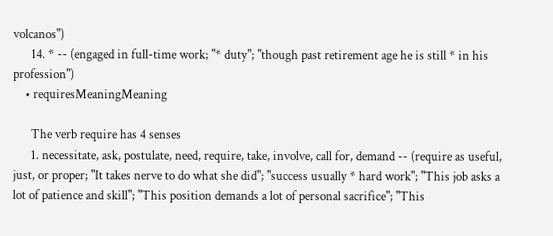volcanos")
      14. * -- (engaged in full-time work; "* duty"; "though past retirement age he is still * in his profession")
    • requiresMeaningMeaning

      The verb require has 4 senses
      1. necessitate, ask, postulate, need, require, take, involve, call for, demand -- (require as useful, just, or proper; "It takes nerve to do what she did"; "success usually * hard work"; "This job asks a lot of patience and skill"; "This position demands a lot of personal sacrifice"; "This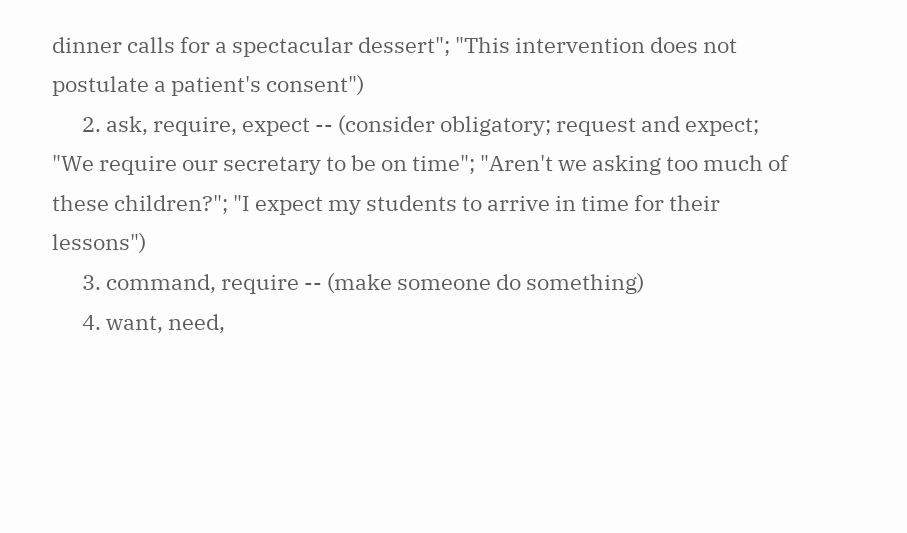dinner calls for a spectacular dessert"; "This intervention does not postulate a patient's consent")
      2. ask, require, expect -- (consider obligatory; request and expect; "We require our secretary to be on time"; "Aren't we asking too much of these children?"; "I expect my students to arrive in time for their lessons")
      3. command, require -- (make someone do something)
      4. want, need,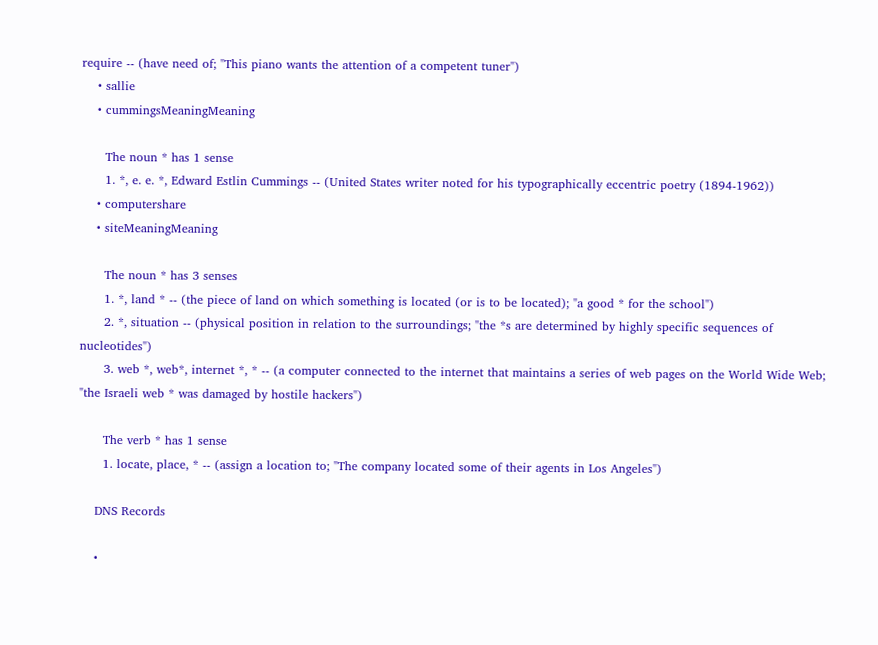require -- (have need of; "This piano wants the attention of a competent tuner")
    • sallie
    • cummingsMeaningMeaning

      The noun * has 1 sense
      1. *, e. e. *, Edward Estlin Cummings -- (United States writer noted for his typographically eccentric poetry (1894-1962))
    • computershare
    • siteMeaningMeaning

      The noun * has 3 senses
      1. *, land * -- (the piece of land on which something is located (or is to be located); "a good * for the school")
      2. *, situation -- (physical position in relation to the surroundings; "the *s are determined by highly specific sequences of nucleotides")
      3. web *, web*, internet *, * -- (a computer connected to the internet that maintains a series of web pages on the World Wide Web; "the Israeli web * was damaged by hostile hackers")

      The verb * has 1 sense
      1. locate, place, * -- (assign a location to; "The company located some of their agents in Los Angeles")

    DNS Records

    •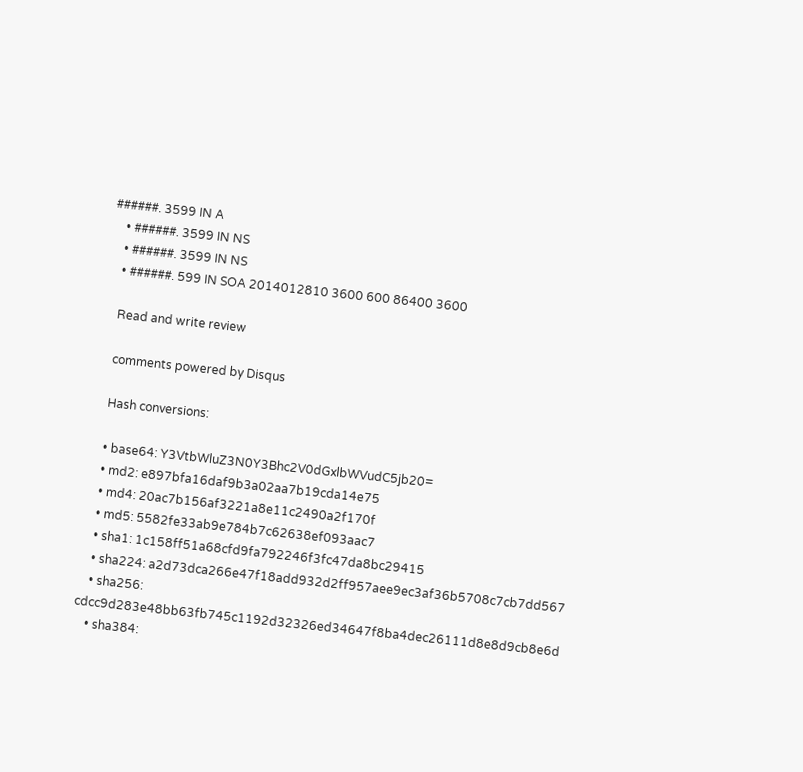######. 3599 IN A
    • ######. 3599 IN NS
    • ######. 3599 IN NS
    • ######. 599 IN SOA 2014012810 3600 600 86400 3600

    Read and write review

    comments powered by Disqus

    Hash conversions:

    • base64: Y3VtbWluZ3N0Y3Bhc2V0dGxlbWVudC5jb20=
    • md2: e897bfa16daf9b3a02aa7b19cda14e75
    • md4: 20ac7b156af3221a8e11c2490a2f170f
    • md5: 5582fe33ab9e784b7c62638ef093aac7
    • sha1: 1c158ff51a68cfd9fa792246f3fc47da8bc29415
    • sha224: a2d73dca266e47f18add932d2ff957aee9ec3af36b5708c7cb7dd567
    • sha256: cdcc9d283e48bb63fb745c1192d32326ed34647f8ba4dec26111d8e8d9cb8e6d
    • sha384: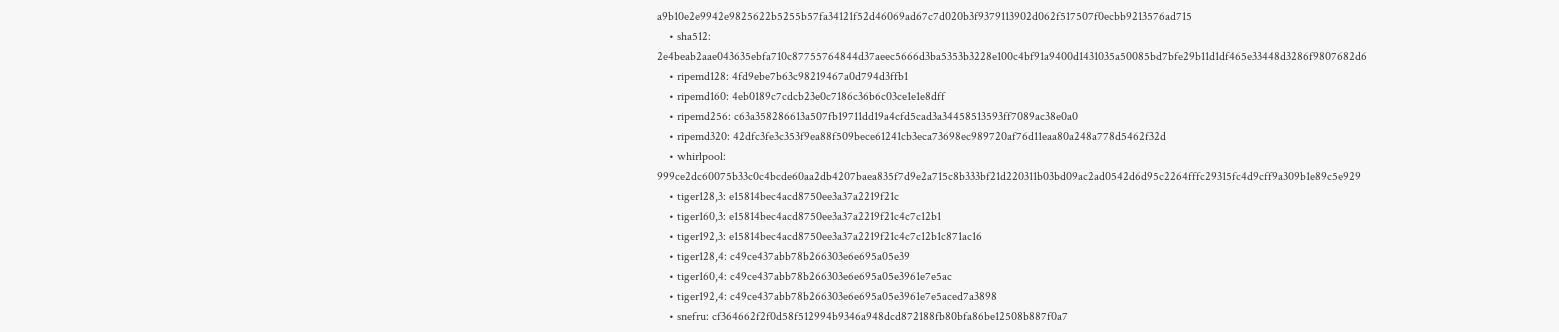a9b10e2e9942e9825622b5255b57fa34121f52d46069ad67c7d020b3f9379113902d062f517507f0ecbb9213576ad715
    • sha512: 2e4beab2aae043635ebfa710c87755764844d37aeec5666d3ba5353b3228e100c4bf91a9400d1431035a50085bd7bfe29b11d1df465e33448d3286f9807682d6
    • ripemd128: 4fd9ebe7b63c98219467a0d794d3ffb1
    • ripemd160: 4eb0189c7cdcb23e0c7186c36b6c03ce1e1e8dff
    • ripemd256: c63a358286613a507fb19711dd19a4cfd5cad3a34458513593ff7089ac38e0a0
    • ripemd320: 42dfc3fe3c353f9ea88f509bece61241cb3eca73698ec989720af76d11eaa80a248a778d5462f32d
    • whirlpool: 999ce2dc60075b33c0c4bcde60aa2db4207baea835f7d9e2a715c8b333bf21d220311b03bd09ac2ad0542d6d95c2264fffc29315fc4d9cff9a309b1e89c5e929
    • tiger128,3: e15814bec4acd8750ee3a37a2219f21c
    • tiger160,3: e15814bec4acd8750ee3a37a2219f21c4c7c12b1
    • tiger192,3: e15814bec4acd8750ee3a37a2219f21c4c7c12b1c871ac16
    • tiger128,4: c49ce437abb78b266303e6e695a05e39
    • tiger160,4: c49ce437abb78b266303e6e695a05e3961e7e5ac
    • tiger192,4: c49ce437abb78b266303e6e695a05e3961e7e5aced7a3898
    • snefru: cf364662f2f0d58f512994b9346a948dcd872188fb80bfa86be12508b887f0a7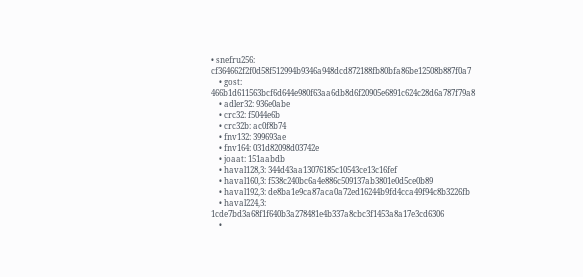• snefru256: cf364662f2f0d58f512994b9346a948dcd872188fb80bfa86be12508b887f0a7
    • gost: 466b1d611563bcf6d644e980f63aa6db8d6f20905e6891c624c28d6a787f79a8
    • adler32: 936e0abe
    • crc32: f5044e6b
    • crc32b: ac0f8b74
    • fnv132: 399693ae
    • fnv164: 031d82098d03742e
    • joaat: 151aabdb
    • haval128,3: 344d43aa13076185c10543ce13c16fef
    • haval160,3: f538c240bc6a4e886c509137ab3801e0d5ce0b89
    • haval192,3: de8ba1e9ca87aca0a72ed16244b9fd4cca49f94c8b3226fb
    • haval224,3: 1cde7bd3a68f1f640b3a278481e4b337a8cbc3f1453a8a17e3cd6306
    •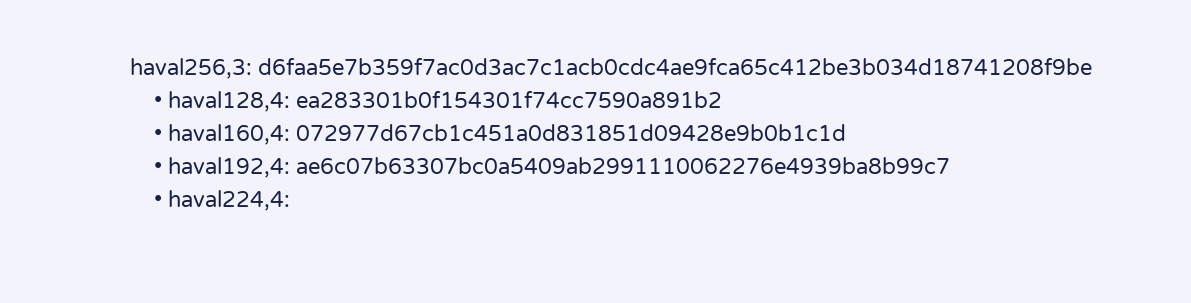haval256,3: d6faa5e7b359f7ac0d3ac7c1acb0cdc4ae9fca65c412be3b034d18741208f9be
    • haval128,4: ea283301b0f154301f74cc7590a891b2
    • haval160,4: 072977d67cb1c451a0d831851d09428e9b0b1c1d
    • haval192,4: ae6c07b63307bc0a5409ab2991110062276e4939ba8b99c7
    • haval224,4: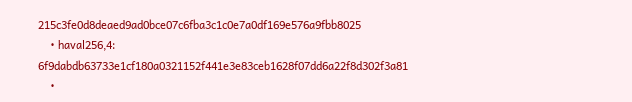215c3fe0d8deaed9ad0bce07c6fba3c1c0e7a0df169e576a9fbb8025
    • haval256,4: 6f9dabdb63733e1cf180a0321152f441e3e83ceb1628f07dd6a22f8d302f3a81
    •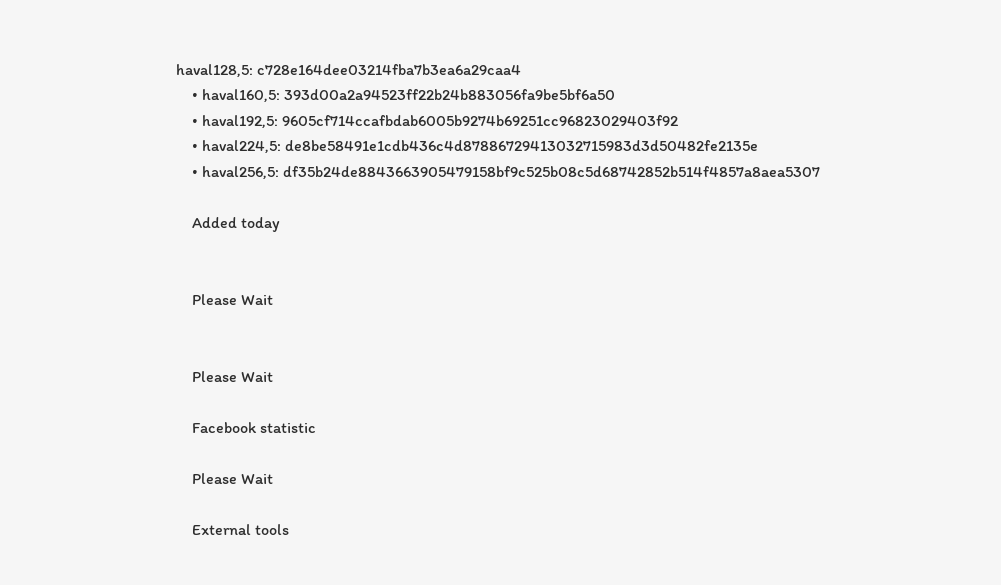haval128,5: c728e164dee03214fba7b3ea6a29caa4
    • haval160,5: 393d00a2a94523ff22b24b883056fa9be5bf6a50
    • haval192,5: 9605cf714ccafbdab6005b9274b69251cc96823029403f92
    • haval224,5: de8be58491e1cdb436c4d87886729413032715983d3d50482fe2135e
    • haval256,5: df35b24de8843663905479158bf9c525b08c5d68742852b514f4857a8aea5307

    Added today


    Please Wait


    Please Wait

    Facebook statistic

    Please Wait

    External tools